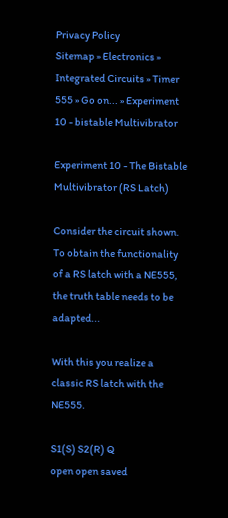Privacy Policy
Sitemap » Electronics » Integrated Circuits » Timer 555 » Go on... » Experiment 10 - bistable Multivibrator

Experiment 10 - The Bistable Multivibrator (RS Latch)

Consider the circuit shown. To obtain the functionality of a RS latch with a NE555, the truth table needs to be adapted...

With this you realize a classic RS latch with the NE555.

S1(S) S2(R) Q
open open saved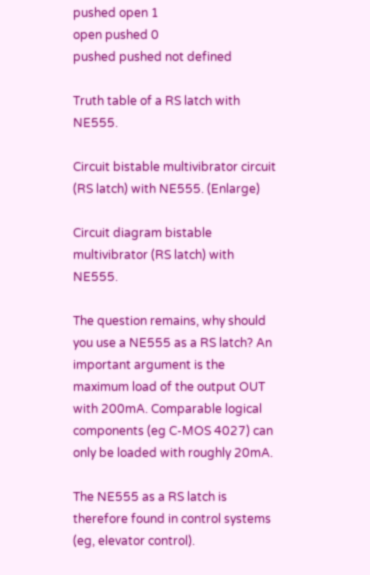pushed open 1
open pushed 0
pushed pushed not defined

Truth table of a RS latch with NE555.

Circuit bistable multivibrator circuit (RS latch) with NE555. (Enlarge)

Circuit diagram bistable multivibrator (RS latch) with NE555.

The question remains, why should you use a NE555 as a RS latch? An important argument is the maximum load of the output OUT with 200mA. Comparable logical components (eg C-MOS 4027) can only be loaded with roughly 20mA.

The NE555 as a RS latch is therefore found in control systems (eg, elevator control).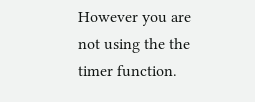However you are not using the the timer function.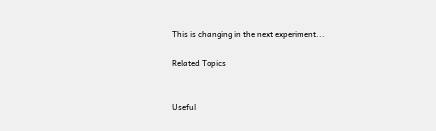This is changing in the next experiment...

Related Topics


Useful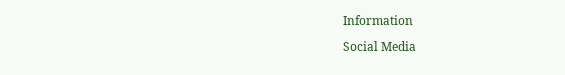Information

Social Media